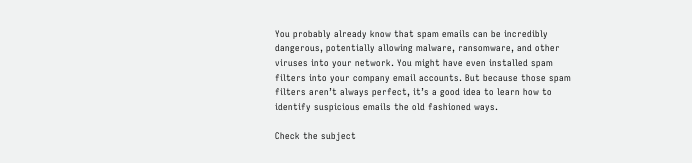You probably already know that spam emails can be incredibly dangerous, potentially allowing malware, ransomware, and other viruses into your network. You might have even installed spam filters into your company email accounts. But because those spam filters aren’t always perfect, it’s a good idea to learn how to identify suspicious emails the old fashioned ways.

Check the subject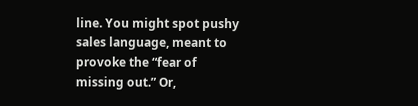line. You might spot pushy sales language, meant to provoke the “fear of missing out.” Or,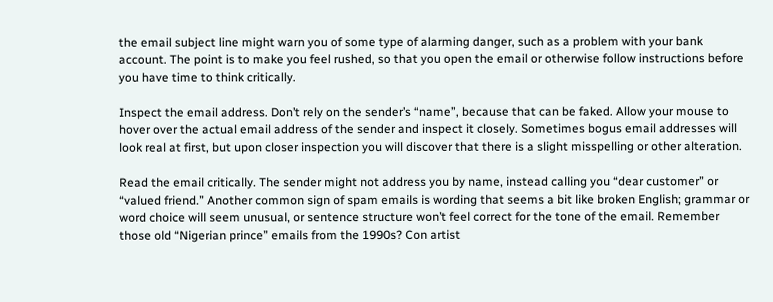the email subject line might warn you of some type of alarming danger, such as a problem with your bank account. The point is to make you feel rushed, so that you open the email or otherwise follow instructions before you have time to think critically.

Inspect the email address. Don’t rely on the sender’s “name”, because that can be faked. Allow your mouse to hover over the actual email address of the sender and inspect it closely. Sometimes bogus email addresses will look real at first, but upon closer inspection you will discover that there is a slight misspelling or other alteration.

Read the email critically. The sender might not address you by name, instead calling you “dear customer” or “valued friend.” Another common sign of spam emails is wording that seems a bit like broken English; grammar or word choice will seem unusual, or sentence structure won’t feel correct for the tone of the email. Remember those old “Nigerian prince” emails from the 1990s? Con artist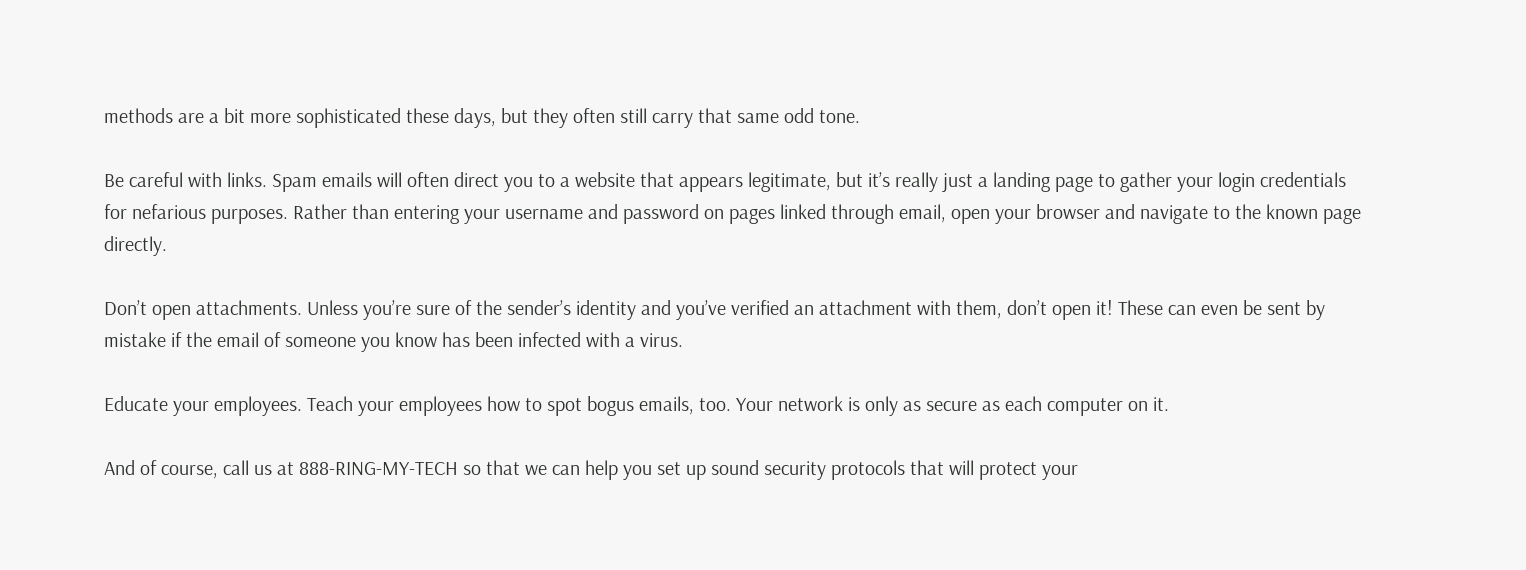methods are a bit more sophisticated these days, but they often still carry that same odd tone.

Be careful with links. Spam emails will often direct you to a website that appears legitimate, but it’s really just a landing page to gather your login credentials for nefarious purposes. Rather than entering your username and password on pages linked through email, open your browser and navigate to the known page directly.

Don’t open attachments. Unless you’re sure of the sender’s identity and you’ve verified an attachment with them, don’t open it! These can even be sent by mistake if the email of someone you know has been infected with a virus.

Educate your employees. Teach your employees how to spot bogus emails, too. Your network is only as secure as each computer on it.

And of course, call us at 888-RING-MY-TECH so that we can help you set up sound security protocols that will protect your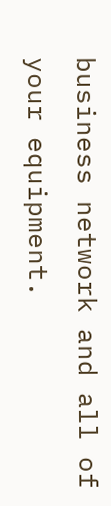business network and all of your equipment.